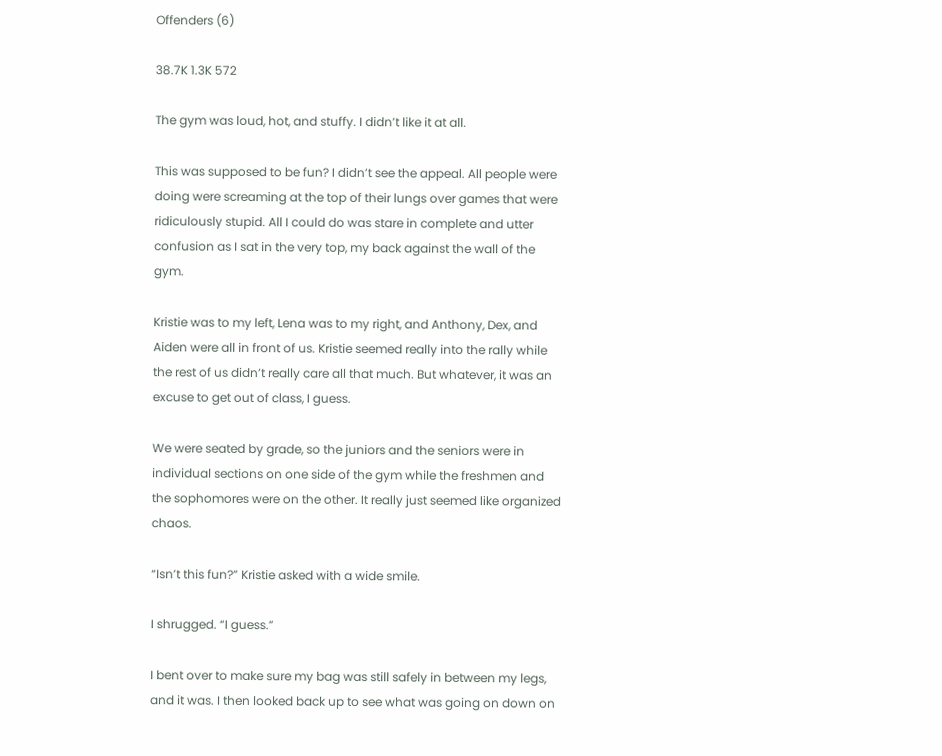Offenders (6)

38.7K 1.3K 572

The gym was loud, hot, and stuffy. I didn’t like it at all.

This was supposed to be fun? I didn’t see the appeal. All people were doing were screaming at the top of their lungs over games that were ridiculously stupid. All I could do was stare in complete and utter confusion as I sat in the very top, my back against the wall of the gym.

Kristie was to my left, Lena was to my right, and Anthony, Dex, and Aiden were all in front of us. Kristie seemed really into the rally while the rest of us didn’t really care all that much. But whatever, it was an excuse to get out of class, I guess.

We were seated by grade, so the juniors and the seniors were in individual sections on one side of the gym while the freshmen and the sophomores were on the other. It really just seemed like organized chaos.

“Isn’t this fun?” Kristie asked with a wide smile.

I shrugged. “I guess.”

I bent over to make sure my bag was still safely in between my legs, and it was. I then looked back up to see what was going on down on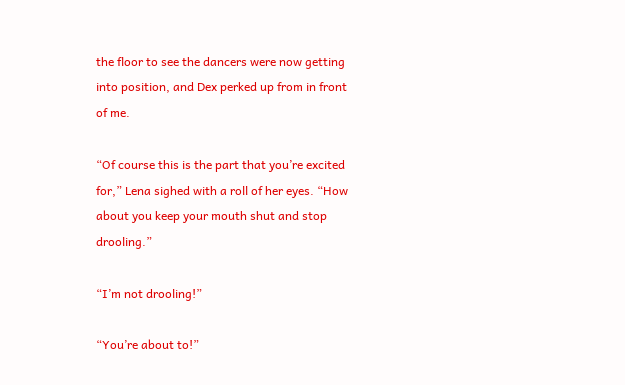the floor to see the dancers were now getting into position, and Dex perked up from in front of me.

“Of course this is the part that you’re excited for,” Lena sighed with a roll of her eyes. “How about you keep your mouth shut and stop drooling.”

“I’m not drooling!”

“You’re about to!”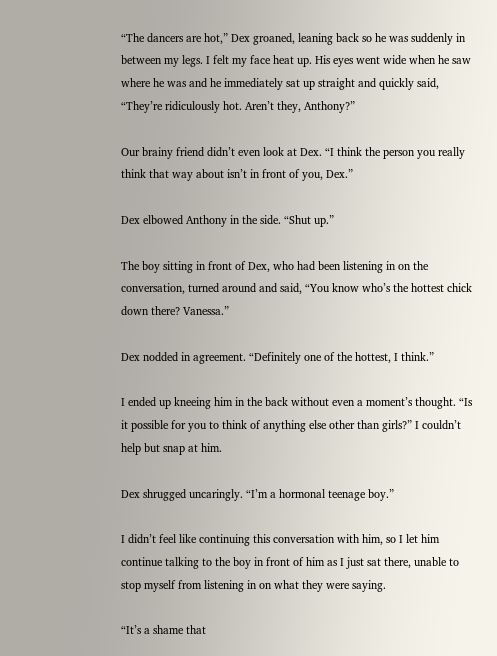“The dancers are hot,” Dex groaned, leaning back so he was suddenly in between my legs. I felt my face heat up. His eyes went wide when he saw where he was and he immediately sat up straight and quickly said, “They’re ridiculously hot. Aren’t they, Anthony?”

Our brainy friend didn’t even look at Dex. “I think the person you really think that way about isn’t in front of you, Dex.”

Dex elbowed Anthony in the side. “Shut up.”

The boy sitting in front of Dex, who had been listening in on the conversation, turned around and said, “You know who’s the hottest chick down there? Vanessa.”

Dex nodded in agreement. “Definitely one of the hottest, I think.”

I ended up kneeing him in the back without even a moment’s thought. “Is it possible for you to think of anything else other than girls?” I couldn’t help but snap at him.

Dex shrugged uncaringly. “I’m a hormonal teenage boy.”

I didn’t feel like continuing this conversation with him, so I let him continue talking to the boy in front of him as I just sat there, unable to stop myself from listening in on what they were saying.

“It’s a shame that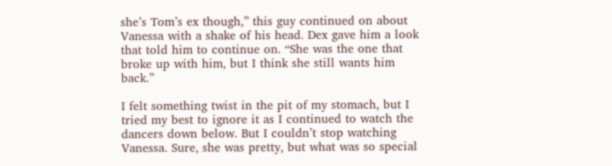she’s Tom’s ex though,” this guy continued on about Vanessa with a shake of his head. Dex gave him a look that told him to continue on. “She was the one that broke up with him, but I think she still wants him back.”

I felt something twist in the pit of my stomach, but I tried my best to ignore it as I continued to watch the dancers down below. But I couldn’t stop watching Vanessa. Sure, she was pretty, but what was so special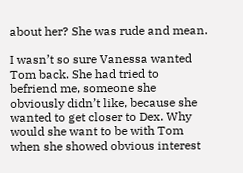about her? She was rude and mean.

I wasn’t so sure Vanessa wanted Tom back. She had tried to befriend me, someone she obviously didn’t like, because she wanted to get closer to Dex. Why would she want to be with Tom when she showed obvious interest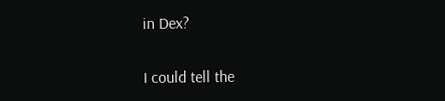in Dex?

I could tell the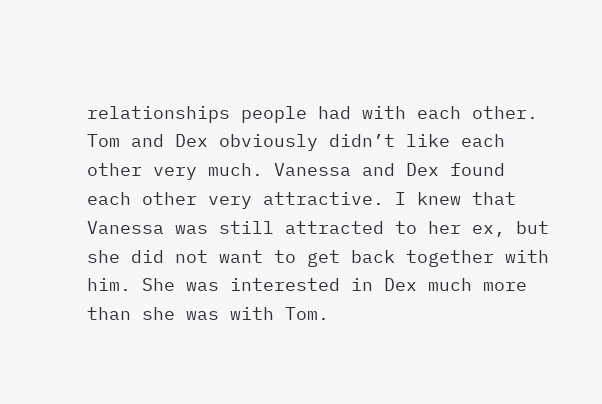relationships people had with each other. Tom and Dex obviously didn’t like each other very much. Vanessa and Dex found each other very attractive. I knew that Vanessa was still attracted to her ex, but she did not want to get back together with him. She was interested in Dex much more than she was with Tom.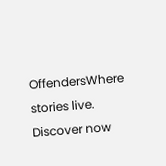OffendersWhere stories live. Discover now